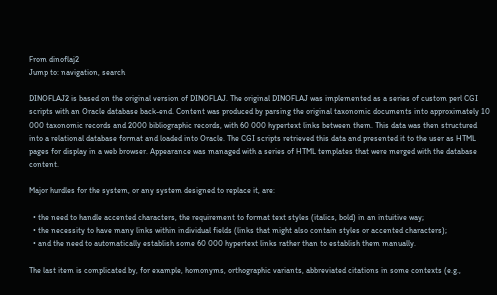From dinoflaj2
Jump to: navigation, search

DINOFLAJ2 is based on the original version of DINOFLAJ. The original DINOFLAJ was implemented as a series of custom perl CGI scripts with an Oracle database back-end. Content was produced by parsing the original taxonomic documents into approximately 10 000 taxonomic records and 2000 bibliographic records, with 60 000 hypertext links between them. This data was then structured into a relational database format and loaded into Oracle. The CGI scripts retrieved this data and presented it to the user as HTML pages for display in a web browser. Appearance was managed with a series of HTML templates that were merged with the database content.

Major hurdles for the system, or any system designed to replace it, are:

  • the need to handle accented characters, the requirement to format text styles (italics, bold) in an intuitive way;
  • the necessity to have many links within individual fields (links that might also contain styles or accented characters);
  • and the need to automatically establish some 60 000 hypertext links rather than to establish them manually.

The last item is complicated by, for example, homonyms, orthographic variants, abbreviated citations in some contexts (e.g.,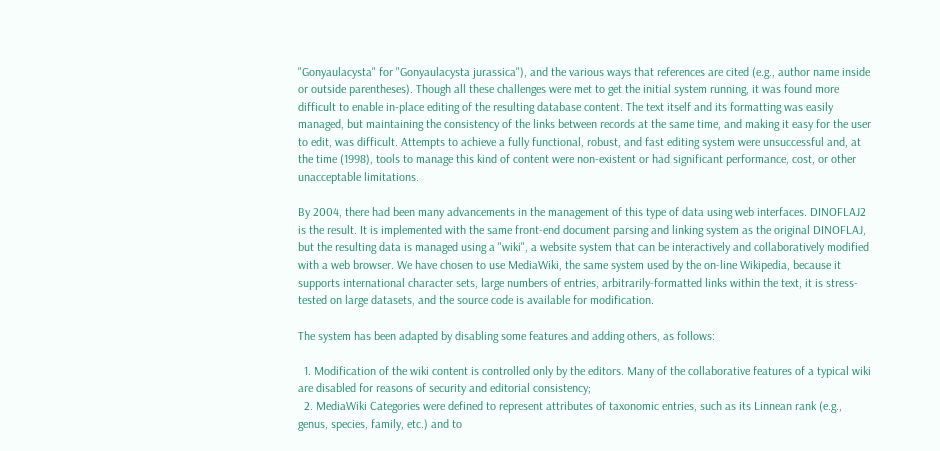"Gonyaulacysta" for "Gonyaulacysta jurassica"), and the various ways that references are cited (e.g., author name inside or outside parentheses). Though all these challenges were met to get the initial system running, it was found more difficult to enable in-place editing of the resulting database content. The text itself and its formatting was easily managed, but maintaining the consistency of the links between records at the same time, and making it easy for the user to edit, was difficult. Attempts to achieve a fully functional, robust, and fast editing system were unsuccessful and, at the time (1998), tools to manage this kind of content were non-existent or had significant performance, cost, or other unacceptable limitations.

By 2004, there had been many advancements in the management of this type of data using web interfaces. DINOFLAJ2 is the result. It is implemented with the same front-end document parsing and linking system as the original DINOFLAJ, but the resulting data is managed using a "wiki", a website system that can be interactively and collaboratively modified with a web browser. We have chosen to use MediaWiki, the same system used by the on-line Wikipedia, because it supports international character sets, large numbers of entries, arbitrarily-formatted links within the text, it is stress-tested on large datasets, and the source code is available for modification.

The system has been adapted by disabling some features and adding others, as follows:

  1. Modification of the wiki content is controlled only by the editors. Many of the collaborative features of a typical wiki are disabled for reasons of security and editorial consistency;
  2. MediaWiki Categories were defined to represent attributes of taxonomic entries, such as its Linnean rank (e.g., genus, species, family, etc.) and to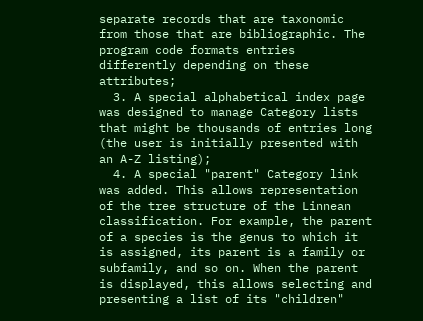separate records that are taxonomic from those that are bibliographic. The program code formats entries differently depending on these attributes;
  3. A special alphabetical index page was designed to manage Category lists that might be thousands of entries long (the user is initially presented with an A-Z listing);
  4. A special "parent" Category link was added. This allows representation of the tree structure of the Linnean classification. For example, the parent of a species is the genus to which it is assigned, its parent is a family or subfamily, and so on. When the parent is displayed, this allows selecting and presenting a list of its "children"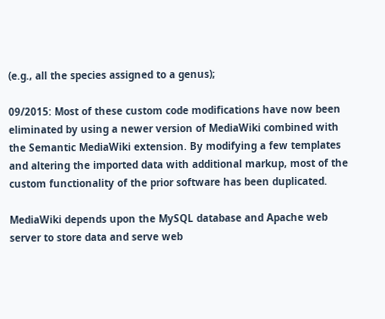(e.g., all the species assigned to a genus);

09/2015: Most of these custom code modifications have now been eliminated by using a newer version of MediaWiki combined with the Semantic MediaWiki extension. By modifying a few templates and altering the imported data with additional markup, most of the custom functionality of the prior software has been duplicated.

MediaWiki depends upon the MySQL database and Apache web server to store data and serve web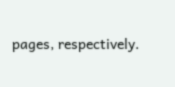pages, respectively.